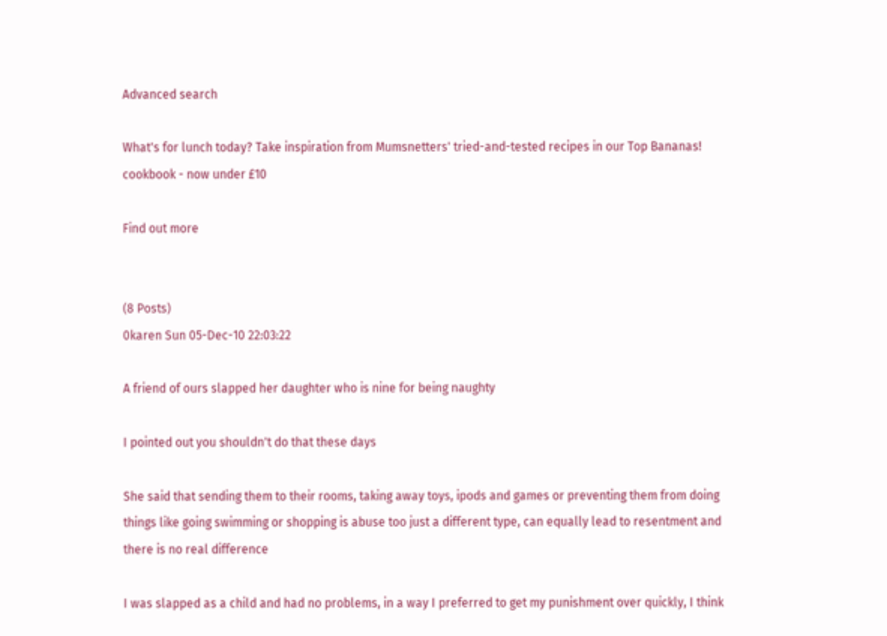Advanced search

What's for lunch today? Take inspiration from Mumsnetters' tried-and-tested recipes in our Top Bananas! cookbook - now under £10

Find out more


(8 Posts)
0karen Sun 05-Dec-10 22:03:22

A friend of ours slapped her daughter who is nine for being naughty

I pointed out you shouldn't do that these days

She said that sending them to their rooms, taking away toys, ipods and games or preventing them from doing things like going swimming or shopping is abuse too just a different type, can equally lead to resentment and there is no real difference

I was slapped as a child and had no problems, in a way I preferred to get my punishment over quickly, I think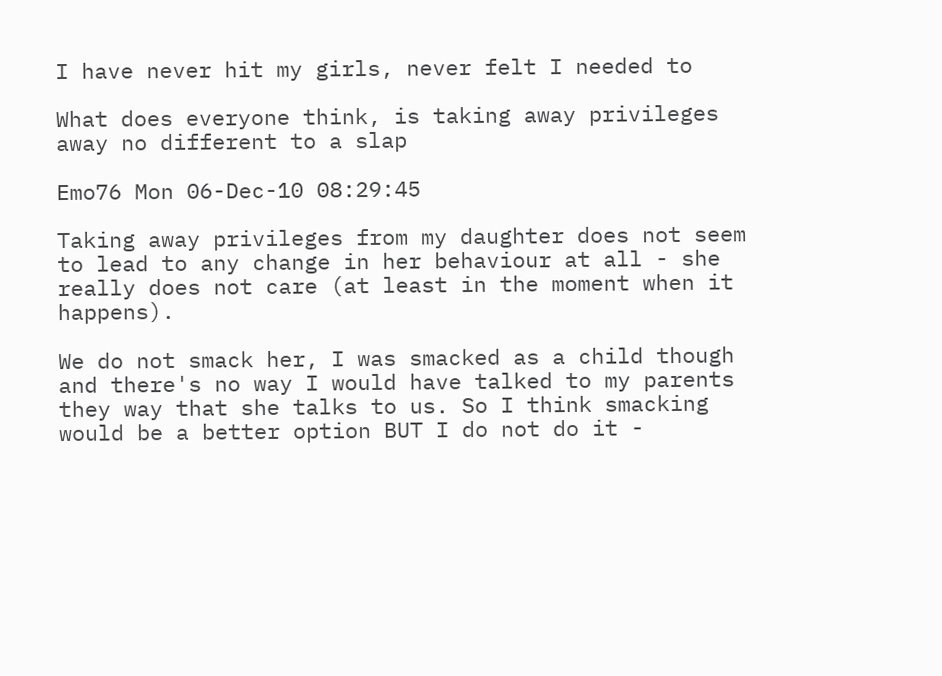I have never hit my girls, never felt I needed to

What does everyone think, is taking away privileges away no different to a slap

Emo76 Mon 06-Dec-10 08:29:45

Taking away privileges from my daughter does not seem to lead to any change in her behaviour at all - she really does not care (at least in the moment when it happens).

We do not smack her, I was smacked as a child though and there's no way I would have talked to my parents they way that she talks to us. So I think smacking would be a better option BUT I do not do it -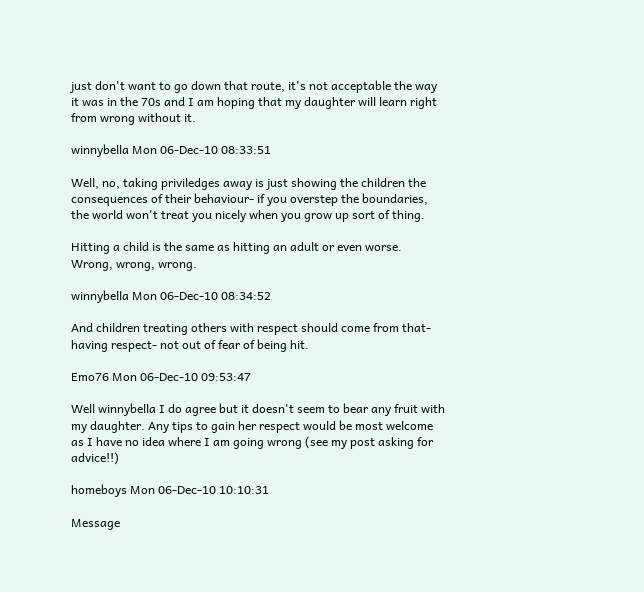just don't want to go down that route, it's not acceptable the way it was in the 70s and I am hoping that my daughter will learn right from wrong without it.

winnybella Mon 06-Dec-10 08:33:51

Well, no, taking priviledges away is just showing the children the consequences of their behaviour- if you overstep the boundaries, the world won't treat you nicely when you grow up sort of thing.

Hitting a child is the same as hitting an adult or even worse. Wrong, wrong, wrong.

winnybella Mon 06-Dec-10 08:34:52

And children treating others with respect should come from that- having respect- not out of fear of being hit.

Emo76 Mon 06-Dec-10 09:53:47

Well winnybella I do agree but it doesn't seem to bear any fruit with my daughter. Any tips to gain her respect would be most welcome as I have no idea where I am going wrong (see my post asking for advice!!)

homeboys Mon 06-Dec-10 10:10:31

Message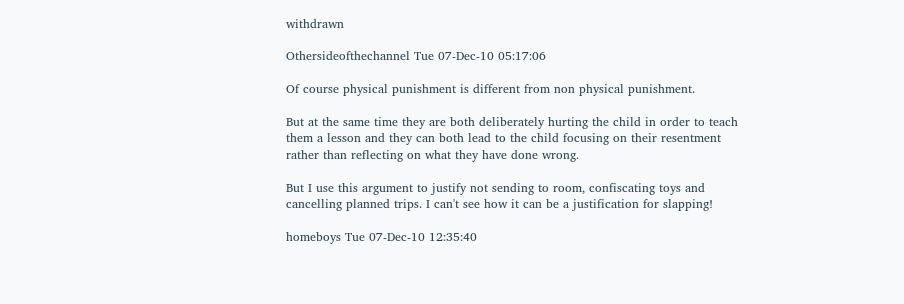withdrawn

Othersideofthechannel Tue 07-Dec-10 05:17:06

Of course physical punishment is different from non physical punishment.

But at the same time they are both deliberately hurting the child in order to teach them a lesson and they can both lead to the child focusing on their resentment rather than reflecting on what they have done wrong.

But I use this argument to justify not sending to room, confiscating toys and cancelling planned trips. I can't see how it can be a justification for slapping!

homeboys Tue 07-Dec-10 12:35:40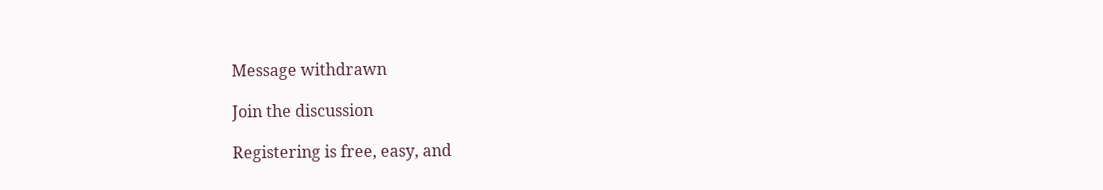Message withdrawn

Join the discussion

Registering is free, easy, and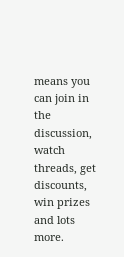means you can join in the discussion, watch threads, get discounts, win prizes and lots more.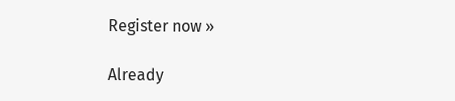Register now »

Already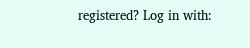registered? Log in with: